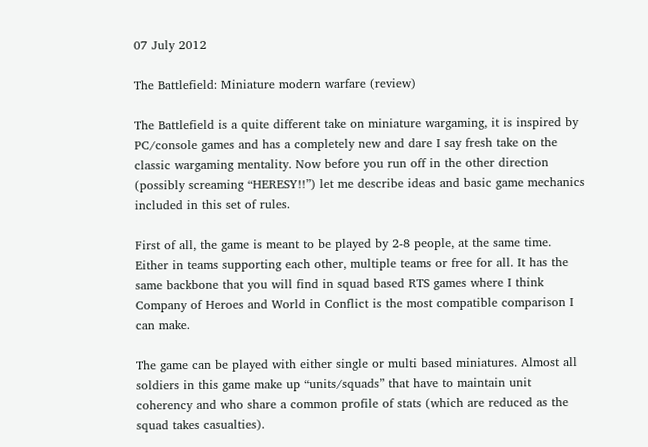07 July 2012

The Battlefield: Miniature modern warfare (review)

The Battlefield is a quite different take on miniature wargaming, it is inspired by PC/console games and has a completely new and dare I say fresh take on the classic wargaming mentality. Now before you run off in the other direction (possibly screaming “HERESY!!”) let me describe ideas and basic game mechanics included in this set of rules.

First of all, the game is meant to be played by 2-8 people, at the same time. Either in teams supporting each other, multiple teams or free for all. It has the same backbone that you will find in squad based RTS games where I think Company of Heroes and World in Conflict is the most compatible comparison I can make.

The game can be played with either single or multi based miniatures. Almost all soldiers in this game make up “units/squads” that have to maintain unit coherency and who share a common profile of stats (which are reduced as the squad takes casualties).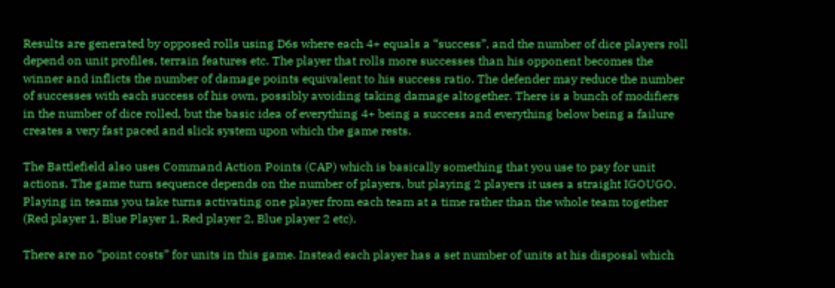Results are generated by opposed rolls using D6s where each 4+ equals a “success”, and the number of dice players roll depend on unit profiles, terrain features etc. The player that rolls more successes than his opponent becomes the winner and inflicts the number of damage points equivalent to his success ratio. The defender may reduce the number of successes with each success of his own, possibly avoiding taking damage altogether. There is a bunch of modifiers in the number of dice rolled, but the basic idea of everything 4+ being a success and everything below being a failure creates a very fast paced and slick system upon which the game rests.

The Battlefield also uses Command Action Points (CAP) which is basically something that you use to pay for unit actions. The game turn sequence depends on the number of players, but playing 2 players it uses a straight IGOUGO. Playing in teams you take turns activating one player from each team at a time rather than the whole team together (Red player 1, Blue Player 1, Red player 2, Blue player 2 etc).

There are no “point costs” for units in this game. Instead each player has a set number of units at his disposal which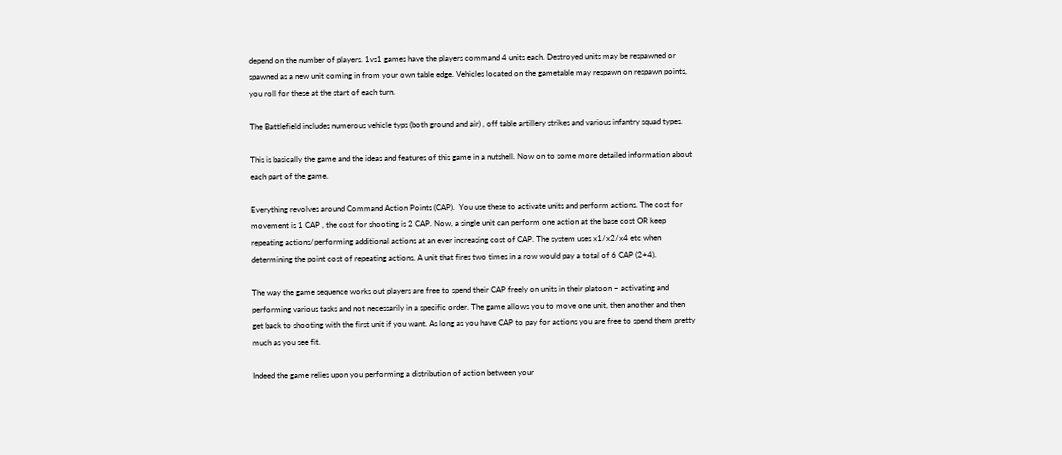depend on the number of players. 1vs1 games have the players command 4 units each. Destroyed units may be respawned or spawned as a new unit coming in from your own table edge. Vehicles located on the gametable may respawn on respawn points, you roll for these at the start of each turn.

The Battlefield includes numerous vehicle typs (both ground and air) , off table artillery strikes and various infantry squad types.

This is basically the game and the ideas and features of this game in a nutshell. Now on to some more detailed information about each part of the game.

Everything revolves around Command Action Points (CAP).  You use these to activate units and perform actions. The cost for movement is 1 CAP , the cost for shooting is 2 CAP. Now, a single unit can perform one action at the base cost OR keep repeating actions/performing additional actions at an ever increasing cost of CAP. The system uses x1/x2/x4 etc when determining the point cost of repeating actions. A unit that fires two times in a row would pay a total of 6 CAP (2+4).

The way the game sequence works out players are free to spend their CAP freely on units in their platoon – activating and performing various tasks and not necessarily in a specific order. The game allows you to move one unit, then another and then get back to shooting with the first unit if you want. As long as you have CAP to pay for actions you are free to spend them pretty much as you see fit.

Indeed the game relies upon you performing a distribution of action between your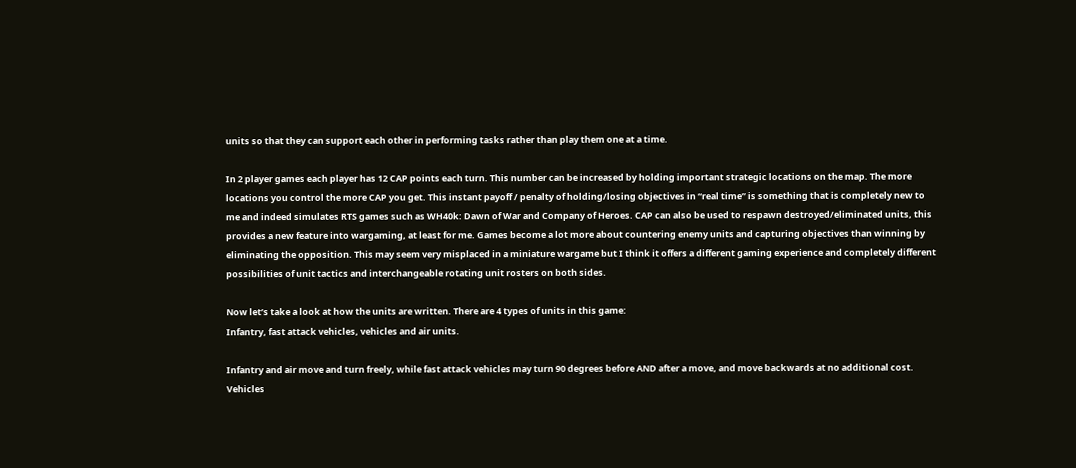units so that they can support each other in performing tasks rather than play them one at a time.

In 2 player games each player has 12 CAP points each turn. This number can be increased by holding important strategic locations on the map. The more locations you control the more CAP you get. This instant payoff / penalty of holding/losing objectives in “real time” is something that is completely new to me and indeed simulates RTS games such as WH40k: Dawn of War and Company of Heroes. CAP can also be used to respawn destroyed/eliminated units, this provides a new feature into wargaming, at least for me. Games become a lot more about countering enemy units and capturing objectives than winning by eliminating the opposition. This may seem very misplaced in a miniature wargame but I think it offers a different gaming experience and completely different possibilities of unit tactics and interchangeable rotating unit rosters on both sides.

Now let’s take a look at how the units are written. There are 4 types of units in this game:
Infantry, fast attack vehicles, vehicles and air units.

Infantry and air move and turn freely, while fast attack vehicles may turn 90 degrees before AND after a move, and move backwards at no additional cost. Vehicles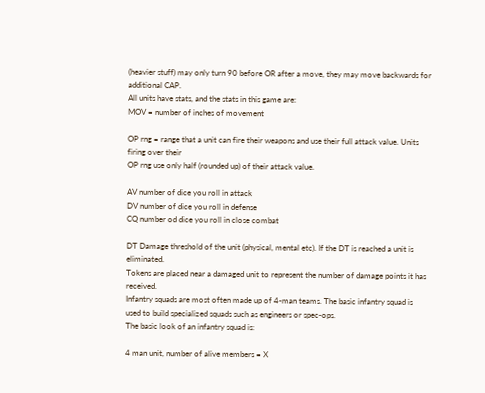(heavier stuff) may only turn 90 before OR after a move, they may move backwards for additional CAP.
All units have stats, and the stats in this game are:
MOV = number of inches of movement

OP rng = range that a unit can fire their weapons and use their full attack value. Units firing over their
OP rng use only half (rounded up) of their attack value.

AV number of dice you roll in attack
DV number of dice you roll in defense
CQ number od dice you roll in close combat

DT Damage threshold of the unit (physical, mental etc). If the DT is reached a unit is eliminated.
Tokens are placed near a damaged unit to represent the number of damage points it has received.
Infantry squads are most often made up of 4-man teams. The basic infantry squad is used to build specialized squads such as engineers or spec-ops.
The basic look of an infantry squad is:

4 man unit, number of alive members = X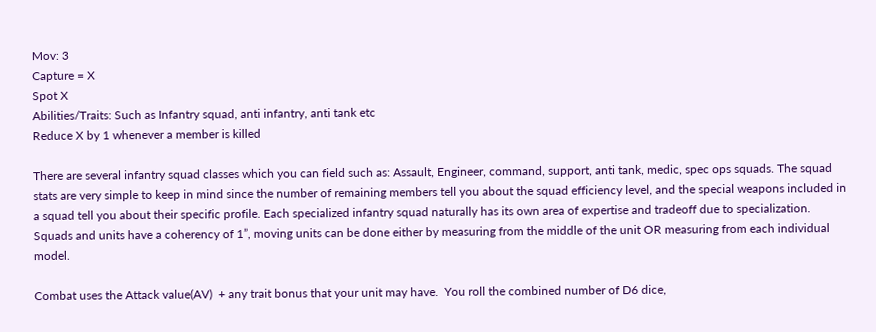Mov: 3
Capture = X
Spot X
Abilities/Traits: Such as Infantry squad, anti infantry, anti tank etc
Reduce X by 1 whenever a member is killed

There are several infantry squad classes which you can field such as: Assault, Engineer, command, support, anti tank, medic, spec ops squads. The squad stats are very simple to keep in mind since the number of remaining members tell you about the squad efficiency level, and the special weapons included in a squad tell you about their specific profile. Each specialized infantry squad naturally has its own area of expertise and tradeoff due to specialization.
Squads and units have a coherency of 1”, moving units can be done either by measuring from the middle of the unit OR measuring from each individual model.

Combat uses the Attack value(AV)  + any trait bonus that your unit may have.  You roll the combined number of D6 dice,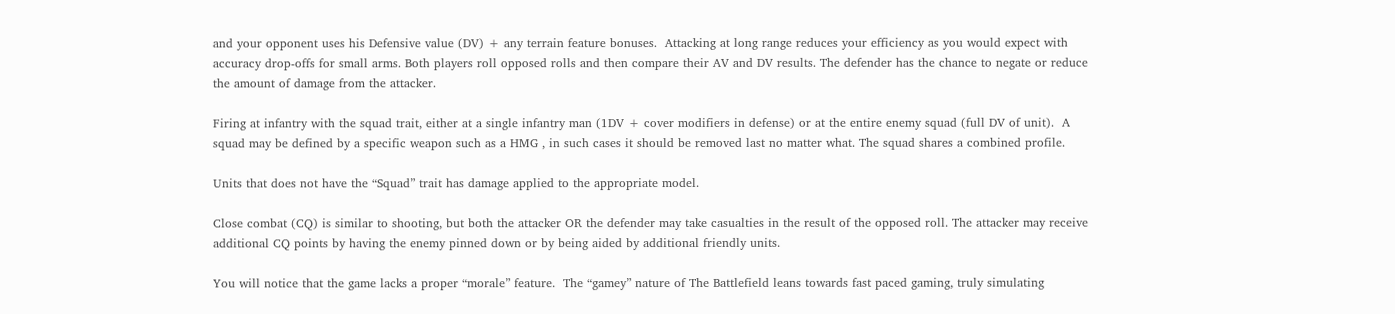and your opponent uses his Defensive value (DV) + any terrain feature bonuses.  Attacking at long range reduces your efficiency as you would expect with accuracy drop-offs for small arms. Both players roll opposed rolls and then compare their AV and DV results. The defender has the chance to negate or reduce the amount of damage from the attacker.

Firing at infantry with the squad trait, either at a single infantry man (1DV + cover modifiers in defense) or at the entire enemy squad (full DV of unit).  A squad may be defined by a specific weapon such as a HMG , in such cases it should be removed last no matter what. The squad shares a combined profile.

Units that does not have the “Squad” trait has damage applied to the appropriate model.

Close combat (CQ) is similar to shooting, but both the attacker OR the defender may take casualties in the result of the opposed roll. The attacker may receive additional CQ points by having the enemy pinned down or by being aided by additional friendly units.

You will notice that the game lacks a proper “morale” feature.  The “gamey” nature of The Battlefield leans towards fast paced gaming, truly simulating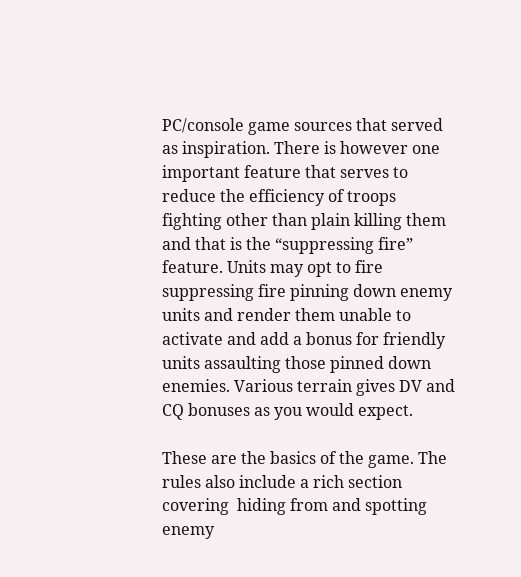PC/console game sources that served as inspiration. There is however one important feature that serves to reduce the efficiency of troops fighting other than plain killing them and that is the “suppressing fire” feature. Units may opt to fire suppressing fire pinning down enemy units and render them unable to activate and add a bonus for friendly units assaulting those pinned down enemies. Various terrain gives DV and CQ bonuses as you would expect.

These are the basics of the game. The rules also include a rich section covering  hiding from and spotting enemy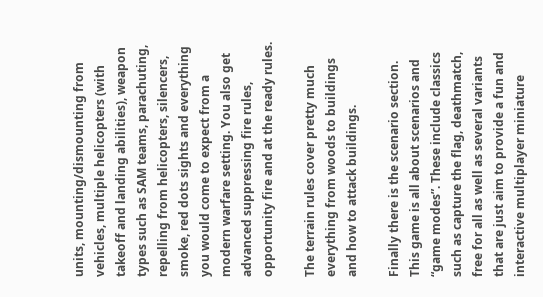units, mounting/dismounting from vehicles, multiple helicopters (with takeoff and landing abilities), weapon types such as SAM teams, parachuting, repelling from helicopters, silencers, smoke, red dots sights and everything you would come to expect from a modern warfare setting. You also get advanced suppressing fire rules, opportunity fire and at the ready rules.

The terrain rules cover pretty much everything from woods to buildings and how to attack buildings.

Finally there is the scenario section. This game is all about scenarios and “game modes”. These include classics such as capture the flag, deathmatch, free for all as well as several variants that are just aim to provide a fun and interactive multiplayer miniature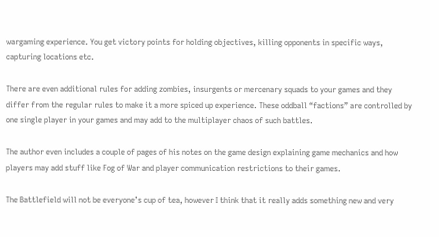wargaming experience. You get victory points for holding objectives, killing opponents in specific ways, capturing locations etc.

There are even additional rules for adding zombies, insurgents or mercenary squads to your games and they differ from the regular rules to make it a more spiced up experience. These oddball “factions” are controlled by one single player in your games and may add to the multiplayer chaos of such battles.

The author even includes a couple of pages of his notes on the game design explaining game mechanics and how players may add stuff like Fog of War and player communication restrictions to their games.

The Battlefield will not be everyone’s cup of tea, however I think that it really adds something new and very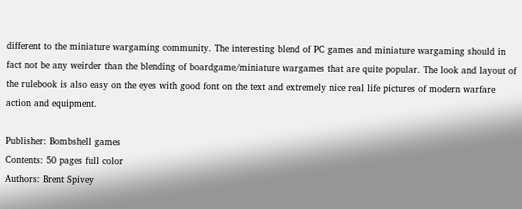different to the miniature wargaming community. The interesting blend of PC games and miniature wargaming should in fact not be any weirder than the blending of boardgame/miniature wargames that are quite popular. The look and layout of the rulebook is also easy on the eyes with good font on the text and extremely nice real life pictures of modern warfare action and equipment.

Publisher: Bombshell games
Contents: 50 pages full color
Authors: Brent Spivey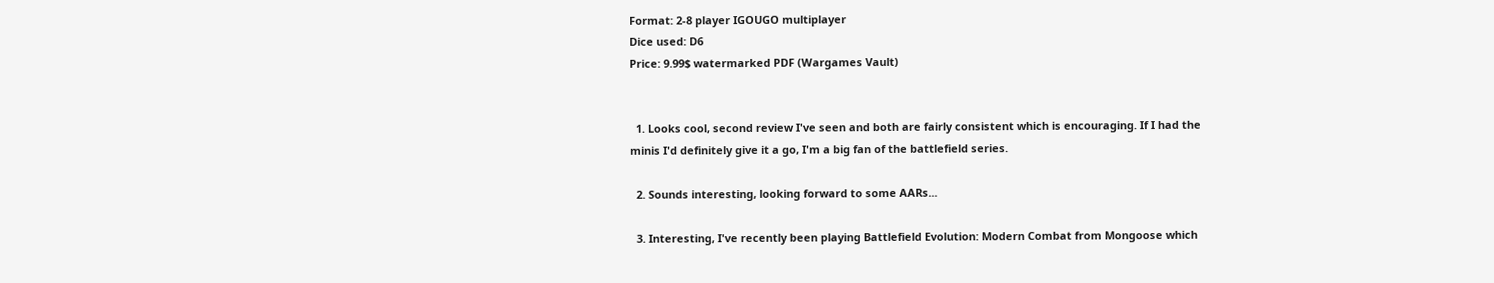Format: 2-8 player IGOUGO multiplayer
Dice used: D6
Price: 9.99$ watermarked PDF (Wargames Vault)


  1. Looks cool, second review I've seen and both are fairly consistent which is encouraging. If I had the minis I'd definitely give it a go, I'm a big fan of the battlefield series.

  2. Sounds interesting, looking forward to some AARs...

  3. Interesting, I've recently been playing Battlefield Evolution: Modern Combat from Mongoose which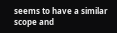seems to have a similar scope and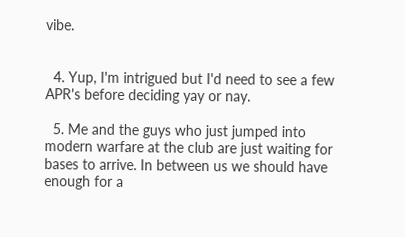vibe.


  4. Yup, I'm intrigued but I'd need to see a few APR's before deciding yay or nay.

  5. Me and the guys who just jumped into modern warfare at the club are just waiting for bases to arrive. In between us we should have enough for a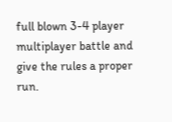full blown 3-4 player multiplayer battle and give the rules a proper run.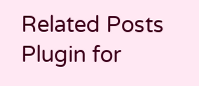Related Posts Plugin for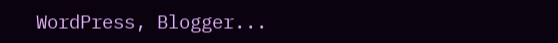WordPress, Blogger...